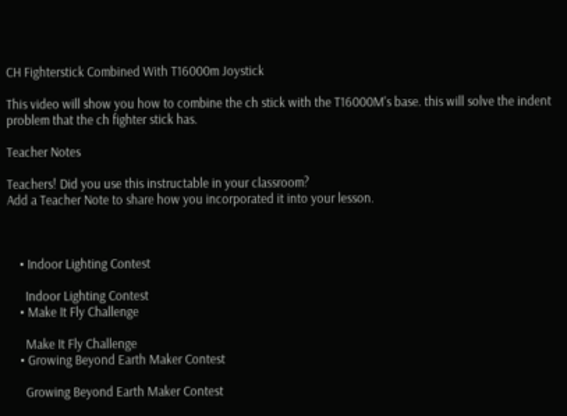CH Fighterstick Combined With T16000m Joystick

This video will show you how to combine the ch stick with the T16000M's base. this will solve the indent problem that the ch fighter stick has.

Teacher Notes

Teachers! Did you use this instructable in your classroom?
Add a Teacher Note to share how you incorporated it into your lesson.



    • Indoor Lighting Contest

      Indoor Lighting Contest
    • Make It Fly Challenge

      Make It Fly Challenge
    • Growing Beyond Earth Maker Contest

      Growing Beyond Earth Maker Contest